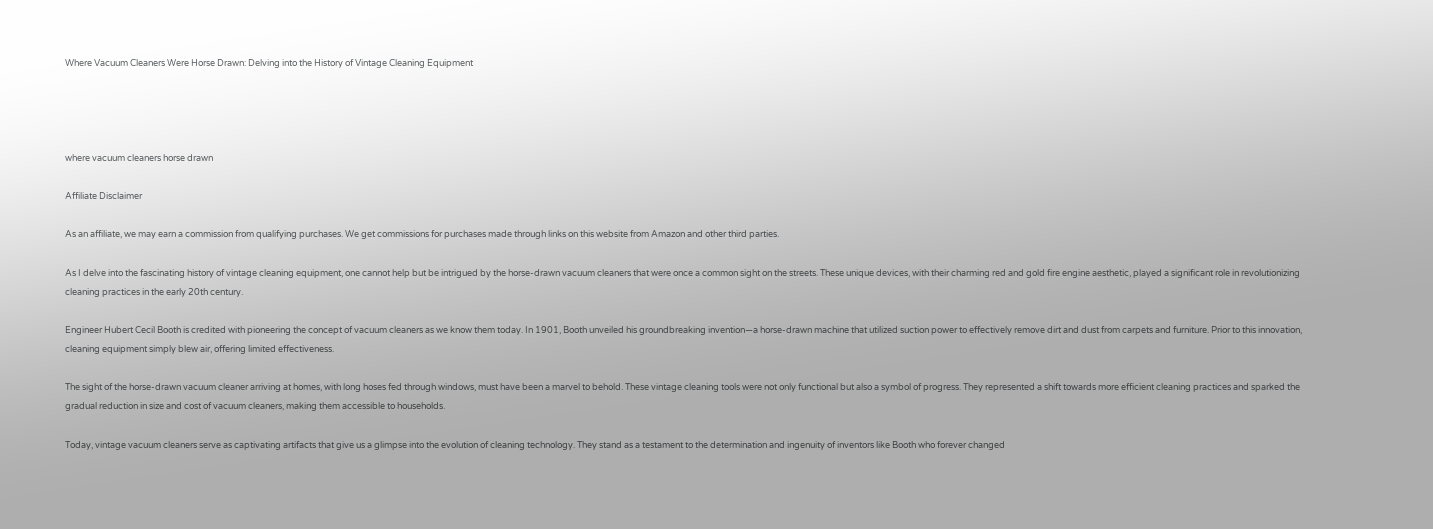Where Vacuum Cleaners Were Horse Drawn: Delving into the History of Vintage Cleaning Equipment




where vacuum cleaners horse drawn

Affiliate Disclaimer

As an affiliate, we may earn a commission from qualifying purchases. We get commissions for purchases made through links on this website from Amazon and other third parties.

As I delve into the fascinating history of vintage cleaning equipment, one cannot help but be intrigued by the horse-drawn vacuum cleaners that were once a common sight on the streets. These unique devices, with their charming red and gold fire engine aesthetic, played a significant role in revolutionizing cleaning practices in the early 20th century.

Engineer Hubert Cecil Booth is credited with pioneering the concept of vacuum cleaners as we know them today. In 1901, Booth unveiled his groundbreaking invention—a horse-drawn machine that utilized suction power to effectively remove dirt and dust from carpets and furniture. Prior to this innovation, cleaning equipment simply blew air, offering limited effectiveness.

The sight of the horse-drawn vacuum cleaner arriving at homes, with long hoses fed through windows, must have been a marvel to behold. These vintage cleaning tools were not only functional but also a symbol of progress. They represented a shift towards more efficient cleaning practices and sparked the gradual reduction in size and cost of vacuum cleaners, making them accessible to households.

Today, vintage vacuum cleaners serve as captivating artifacts that give us a glimpse into the evolution of cleaning technology. They stand as a testament to the determination and ingenuity of inventors like Booth who forever changed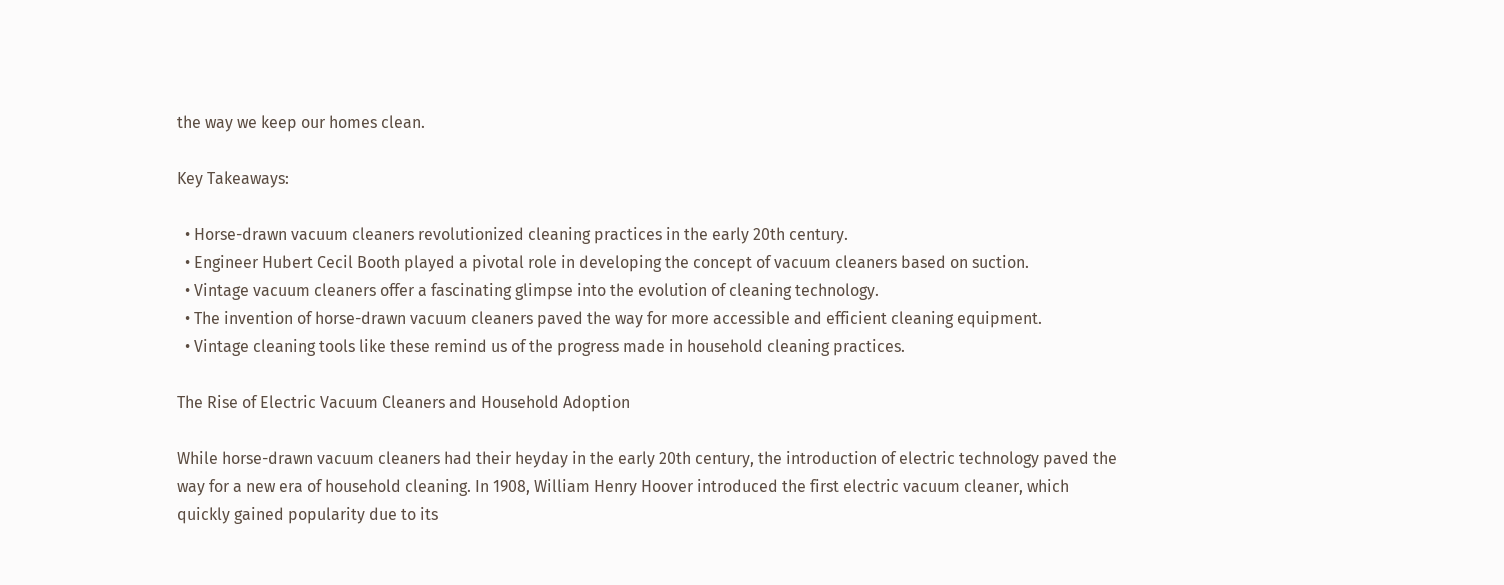the way we keep our homes clean.

Key Takeaways:

  • Horse-drawn vacuum cleaners revolutionized cleaning practices in the early 20th century.
  • Engineer Hubert Cecil Booth played a pivotal role in developing the concept of vacuum cleaners based on suction.
  • Vintage vacuum cleaners offer a fascinating glimpse into the evolution of cleaning technology.
  • The invention of horse-drawn vacuum cleaners paved the way for more accessible and efficient cleaning equipment.
  • Vintage cleaning tools like these remind us of the progress made in household cleaning practices.

The Rise of Electric Vacuum Cleaners and Household Adoption

While horse-drawn vacuum cleaners had their heyday in the early 20th century, the introduction of electric technology paved the way for a new era of household cleaning. In 1908, William Henry Hoover introduced the first electric vacuum cleaner, which quickly gained popularity due to its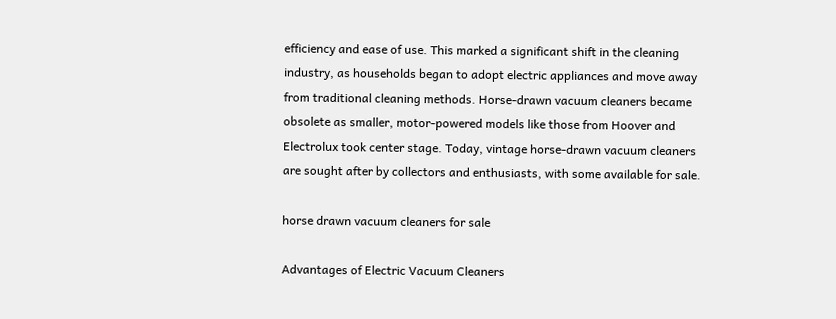efficiency and ease of use. This marked a significant shift in the cleaning industry, as households began to adopt electric appliances and move away from traditional cleaning methods. Horse-drawn vacuum cleaners became obsolete as smaller, motor-powered models like those from Hoover and Electrolux took center stage. Today, vintage horse-drawn vacuum cleaners are sought after by collectors and enthusiasts, with some available for sale.

horse drawn vacuum cleaners for sale

Advantages of Electric Vacuum Cleaners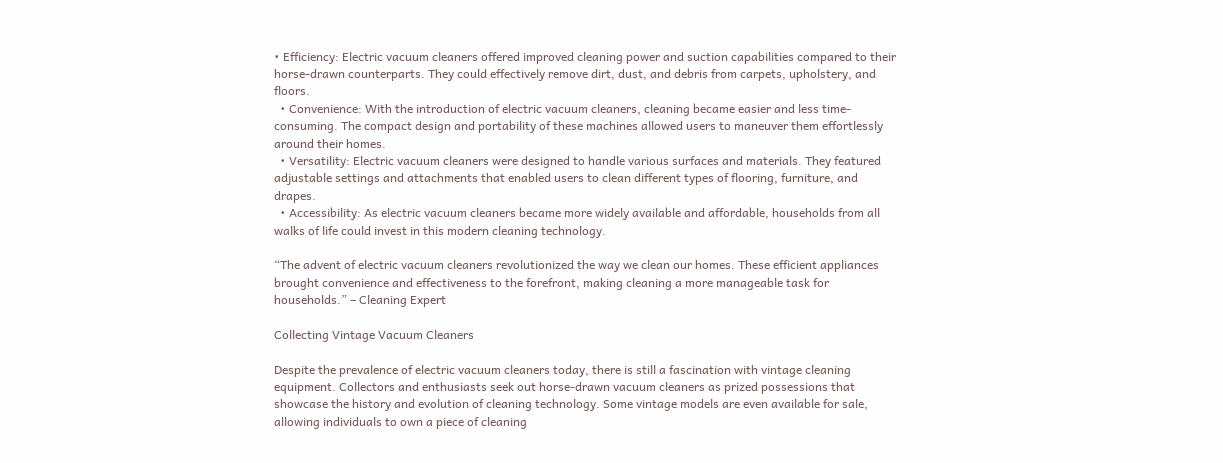• Efficiency: Electric vacuum cleaners offered improved cleaning power and suction capabilities compared to their horse-drawn counterparts. They could effectively remove dirt, dust, and debris from carpets, upholstery, and floors.
  • Convenience: With the introduction of electric vacuum cleaners, cleaning became easier and less time-consuming. The compact design and portability of these machines allowed users to maneuver them effortlessly around their homes.
  • Versatility: Electric vacuum cleaners were designed to handle various surfaces and materials. They featured adjustable settings and attachments that enabled users to clean different types of flooring, furniture, and drapes.
  • Accessibility: As electric vacuum cleaners became more widely available and affordable, households from all walks of life could invest in this modern cleaning technology.

“The advent of electric vacuum cleaners revolutionized the way we clean our homes. These efficient appliances brought convenience and effectiveness to the forefront, making cleaning a more manageable task for households.” – Cleaning Expert

Collecting Vintage Vacuum Cleaners

Despite the prevalence of electric vacuum cleaners today, there is still a fascination with vintage cleaning equipment. Collectors and enthusiasts seek out horse-drawn vacuum cleaners as prized possessions that showcase the history and evolution of cleaning technology. Some vintage models are even available for sale, allowing individuals to own a piece of cleaning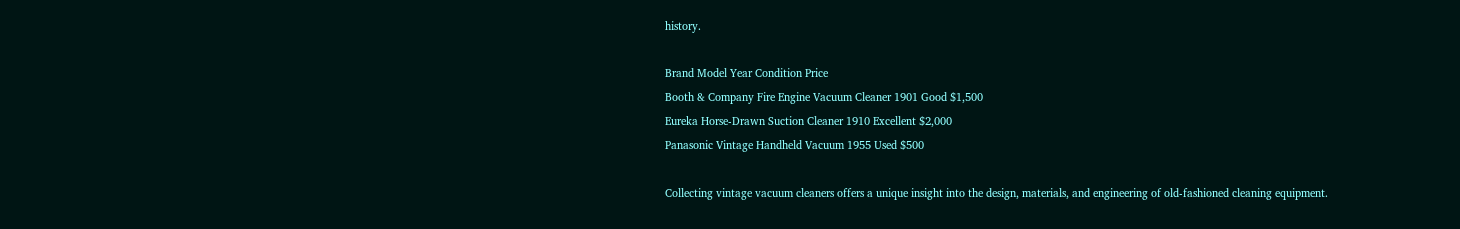history.

Brand Model Year Condition Price
Booth & Company Fire Engine Vacuum Cleaner 1901 Good $1,500
Eureka Horse-Drawn Suction Cleaner 1910 Excellent $2,000
Panasonic Vintage Handheld Vacuum 1955 Used $500

Collecting vintage vacuum cleaners offers a unique insight into the design, materials, and engineering of old-fashioned cleaning equipment.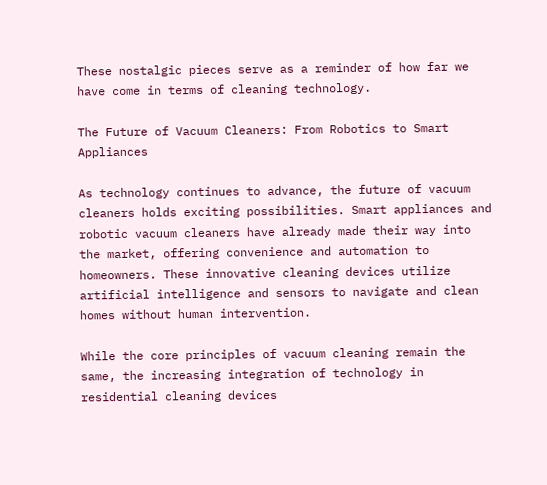These nostalgic pieces serve as a reminder of how far we have come in terms of cleaning technology.

The Future of Vacuum Cleaners: From Robotics to Smart Appliances

As technology continues to advance, the future of vacuum cleaners holds exciting possibilities. Smart appliances and robotic vacuum cleaners have already made their way into the market, offering convenience and automation to homeowners. These innovative cleaning devices utilize artificial intelligence and sensors to navigate and clean homes without human intervention.

While the core principles of vacuum cleaning remain the same, the increasing integration of technology in residential cleaning devices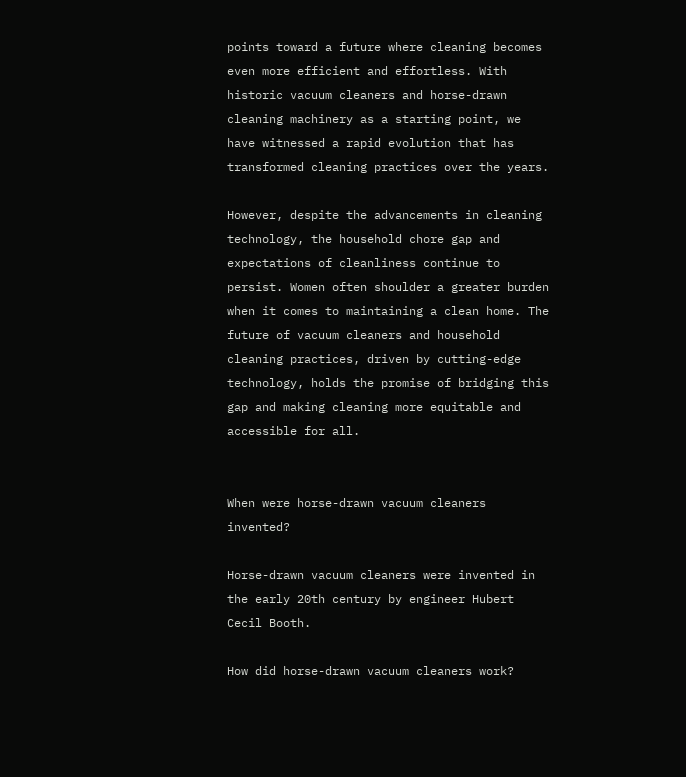points toward a future where cleaning becomes even more efficient and effortless. With historic vacuum cleaners and horse-drawn cleaning machinery as a starting point, we have witnessed a rapid evolution that has transformed cleaning practices over the years.

However, despite the advancements in cleaning technology, the household chore gap and expectations of cleanliness continue to persist. Women often shoulder a greater burden when it comes to maintaining a clean home. The future of vacuum cleaners and household cleaning practices, driven by cutting-edge technology, holds the promise of bridging this gap and making cleaning more equitable and accessible for all.


When were horse-drawn vacuum cleaners invented?

Horse-drawn vacuum cleaners were invented in the early 20th century by engineer Hubert Cecil Booth.

How did horse-drawn vacuum cleaners work?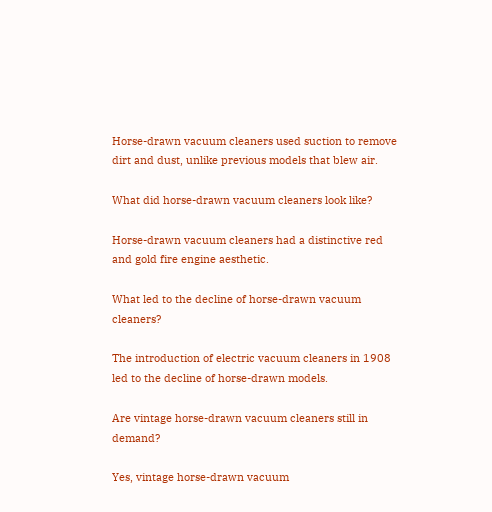Horse-drawn vacuum cleaners used suction to remove dirt and dust, unlike previous models that blew air.

What did horse-drawn vacuum cleaners look like?

Horse-drawn vacuum cleaners had a distinctive red and gold fire engine aesthetic.

What led to the decline of horse-drawn vacuum cleaners?

The introduction of electric vacuum cleaners in 1908 led to the decline of horse-drawn models.

Are vintage horse-drawn vacuum cleaners still in demand?

Yes, vintage horse-drawn vacuum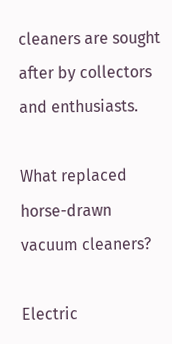cleaners are sought after by collectors and enthusiasts.

What replaced horse-drawn vacuum cleaners?

Electric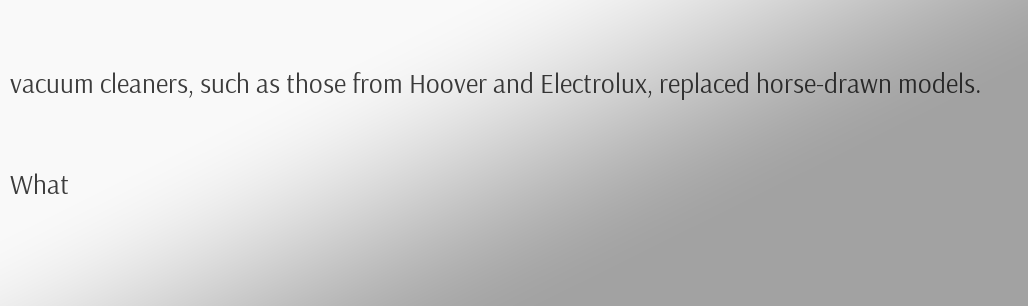vacuum cleaners, such as those from Hoover and Electrolux, replaced horse-drawn models.

What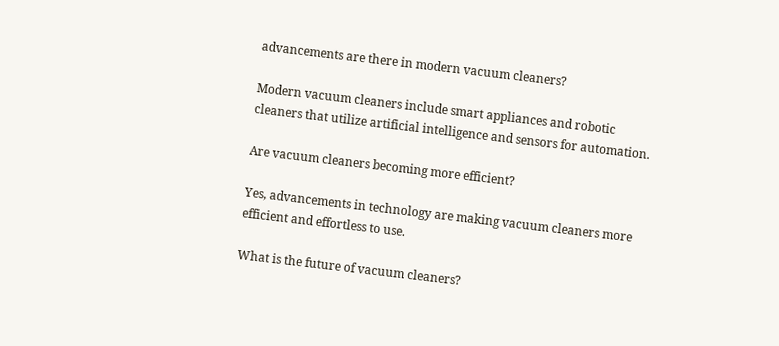advancements are there in modern vacuum cleaners?

Modern vacuum cleaners include smart appliances and robotic cleaners that utilize artificial intelligence and sensors for automation.

Are vacuum cleaners becoming more efficient?

Yes, advancements in technology are making vacuum cleaners more efficient and effortless to use.

What is the future of vacuum cleaners?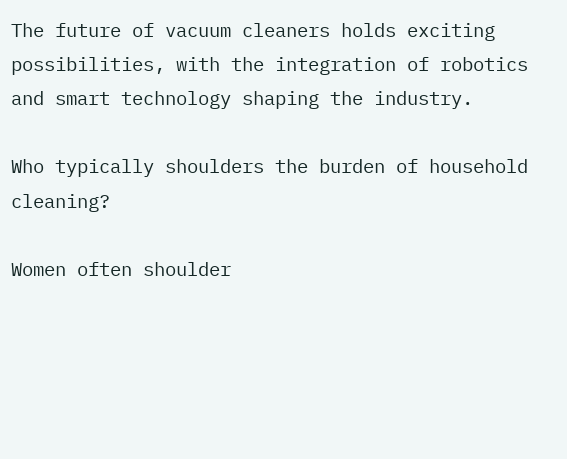The future of vacuum cleaners holds exciting possibilities, with the integration of robotics and smart technology shaping the industry.

Who typically shoulders the burden of household cleaning?

Women often shoulder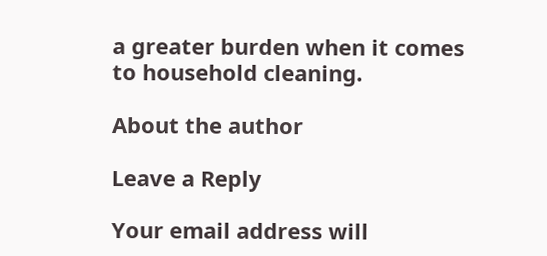a greater burden when it comes to household cleaning.

About the author

Leave a Reply

Your email address will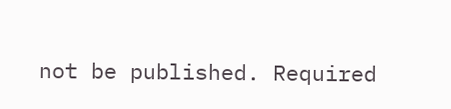not be published. Required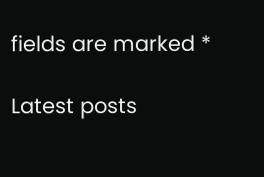fields are marked *

Latest posts